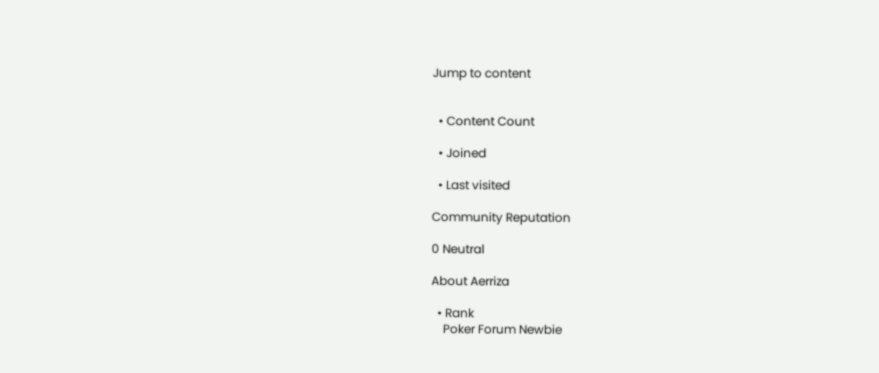Jump to content


  • Content Count

  • Joined

  • Last visited

Community Reputation

0 Neutral

About Aerriza

  • Rank
    Poker Forum Newbie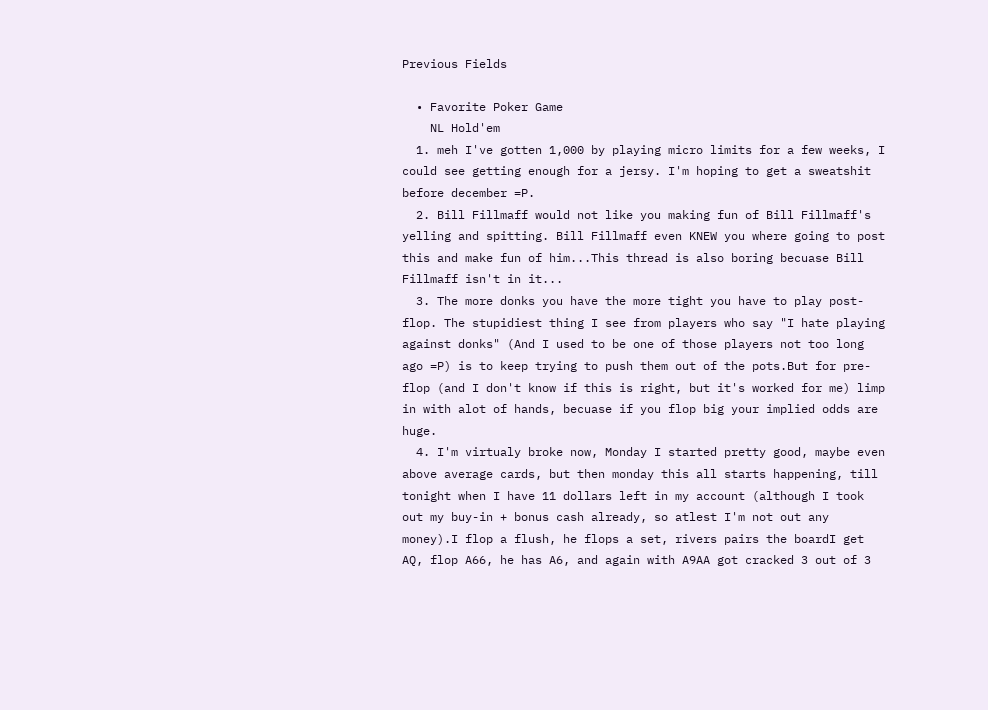Previous Fields

  • Favorite Poker Game
    NL Hold'em
  1. meh I've gotten 1,000 by playing micro limits for a few weeks, I could see getting enough for a jersy. I'm hoping to get a sweatshit before december =P.
  2. Bill Fillmaff would not like you making fun of Bill Fillmaff's yelling and spitting. Bill Fillmaff even KNEW you where going to post this and make fun of him...This thread is also boring becuase Bill Fillmaff isn't in it...
  3. The more donks you have the more tight you have to play post-flop. The stupidiest thing I see from players who say "I hate playing against donks" (And I used to be one of those players not too long ago =P) is to keep trying to push them out of the pots.But for pre-flop (and I don't know if this is right, but it's worked for me) limp in with alot of hands, becuase if you flop big your implied odds are huge.
  4. I'm virtualy broke now, Monday I started pretty good, maybe even above average cards, but then monday this all starts happening, till tonight when I have 11 dollars left in my account (although I took out my buy-in + bonus cash already, so atlest I'm not out any money).I flop a flush, he flops a set, rivers pairs the boardI get AQ, flop A66, he has A6, and again with A9AA got cracked 3 out of 3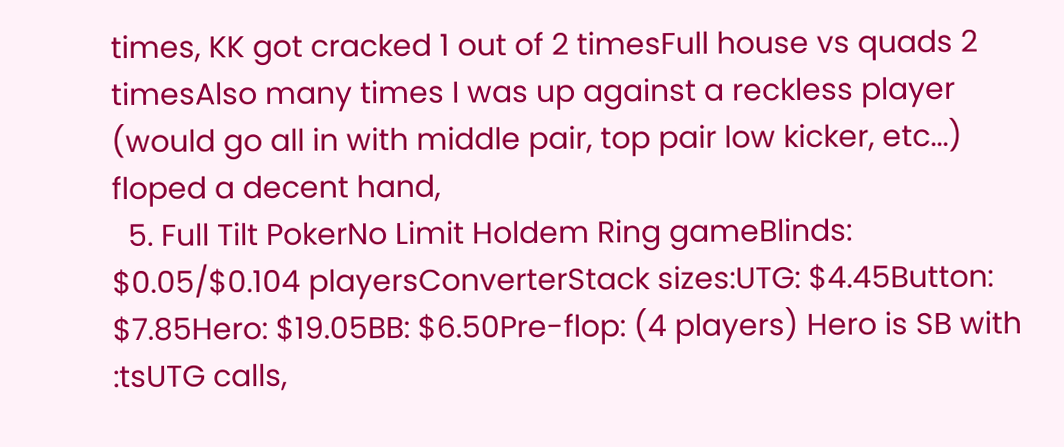times, KK got cracked 1 out of 2 timesFull house vs quads 2 timesAlso many times I was up against a reckless player (would go all in with middle pair, top pair low kicker, etc...) floped a decent hand,
  5. Full Tilt PokerNo Limit Holdem Ring gameBlinds: $0.05/$0.104 playersConverterStack sizes:UTG: $4.45Button: $7.85Hero: $19.05BB: $6.50Pre-flop: (4 players) Hero is SB with :tsUTG calls,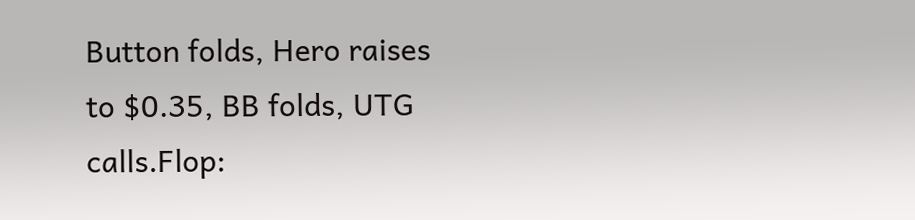Button folds, Hero raises to $0.35, BB folds, UTG calls.Flop: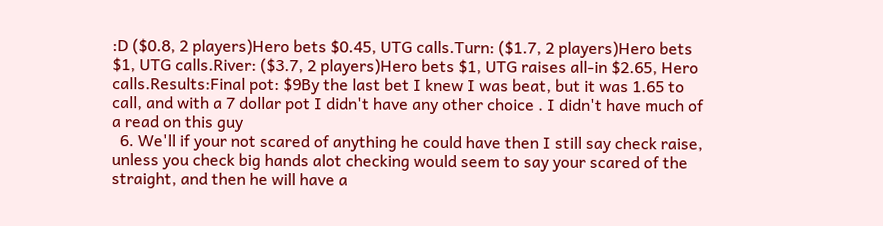:D ($0.8, 2 players)Hero bets $0.45, UTG calls.Turn: ($1.7, 2 players)Hero bets $1, UTG calls.River: ($3.7, 2 players)Hero bets $1, UTG raises all-in $2.65, Hero calls.Results:Final pot: $9By the last bet I knew I was beat, but it was 1.65 to call, and with a 7 dollar pot I didn't have any other choice . I didn't have much of a read on this guy
  6. We'll if your not scared of anything he could have then I still say check raise, unless you check big hands alot checking would seem to say your scared of the straight, and then he will have a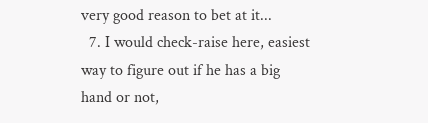very good reason to bet at it...
  7. I would check-raise here, easiest way to figure out if he has a big hand or not,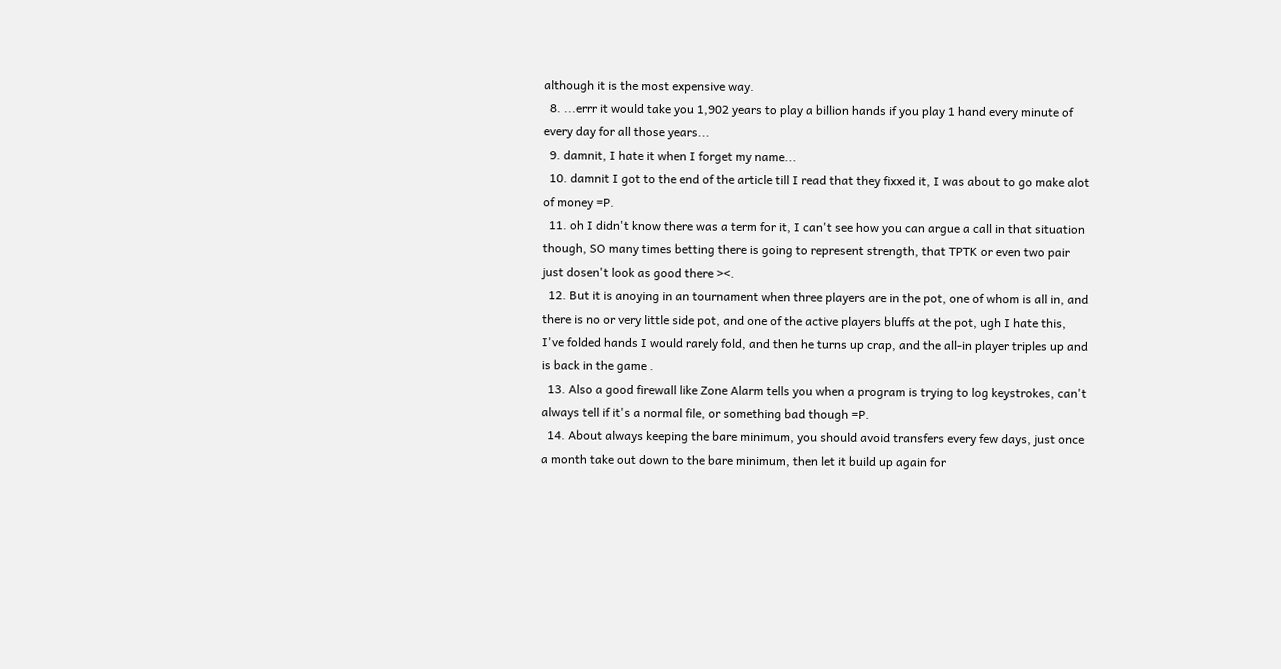although it is the most expensive way.
  8. ...errr it would take you 1,902 years to play a billion hands if you play 1 hand every minute of every day for all those years...
  9. damnit, I hate it when I forget my name...
  10. damnit I got to the end of the article till I read that they fixxed it, I was about to go make alot of money =P.
  11. oh I didn't know there was a term for it, I can't see how you can argue a call in that situation though, SO many times betting there is going to represent strength, that TPTK or even two pair just dosen't look as good there ><.
  12. But it is anoying in an tournament when three players are in the pot, one of whom is all in, and there is no or very little side pot, and one of the active players bluffs at the pot, ugh I hate this, I've folded hands I would rarely fold, and then he turns up crap, and the all-in player triples up and is back in the game .
  13. Also a good firewall like Zone Alarm tells you when a program is trying to log keystrokes, can't always tell if it's a normal file, or something bad though =P.
  14. About always keeping the bare minimum, you should avoid transfers every few days, just once a month take out down to the bare minimum, then let it build up again for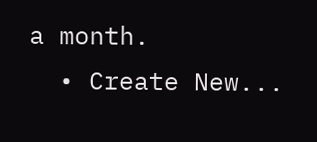a month.
  • Create New...